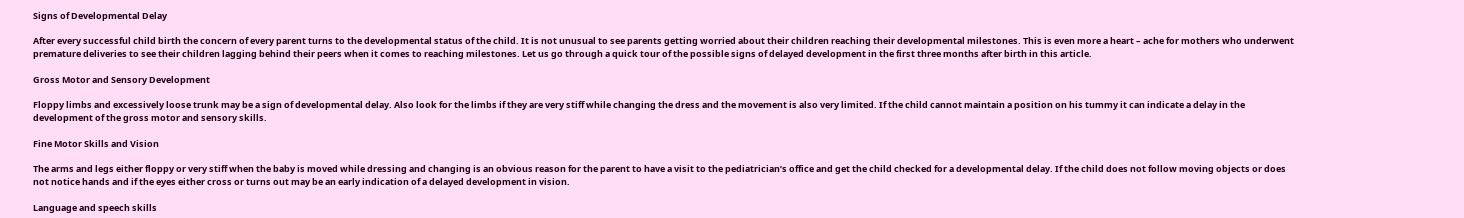Signs of Developmental Delay

After every successful child birth the concern of every parent turns to the developmental status of the child. It is not unusual to see parents getting worried about their children reaching their developmental milestones. This is even more a heart – ache for mothers who underwent premature deliveries to see their children lagging behind their peers when it comes to reaching milestones. Let us go through a quick tour of the possible signs of delayed development in the first three months after birth in this article.

Gross Motor and Sensory Development

Floppy limbs and excessively loose trunk may be a sign of developmental delay. Also look for the limbs if they are very stiff while changing the dress and the movement is also very limited. If the child cannot maintain a position on his tummy it can indicate a delay in the development of the gross motor and sensory skills.

Fine Motor Skills and Vision

The arms and legs either floppy or very stiff when the baby is moved while dressing and changing is an obvious reason for the parent to have a visit to the pediatrician’s office and get the child checked for a developmental delay. If the child does not follow moving objects or does not notice hands and if the eyes either cross or turns out may be an early indication of a delayed development in vision.

Language and speech skills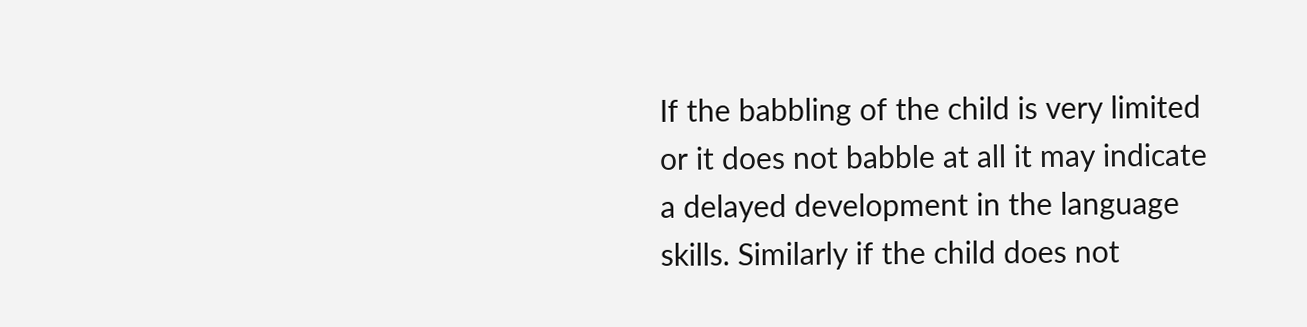If the babbling of the child is very limited or it does not babble at all it may indicate a delayed development in the language skills. Similarly if the child does not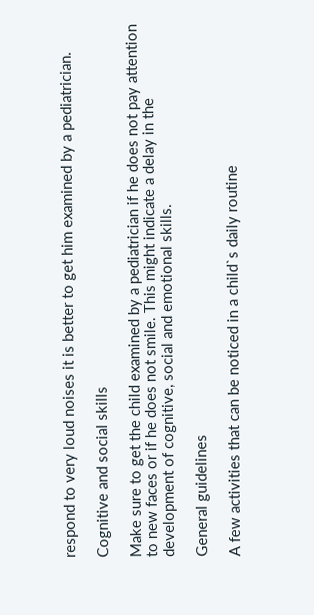respond to very loud noises it is better to get him examined by a pediatrician.

Cognitive and social skills

Make sure to get the child examined by a pediatrician if he does not pay attention to new faces or if he does not smile. This might indicate a delay in the development of cognitive, social and emotional skills.

General guidelines

A few activities that can be noticed in a child`s daily routine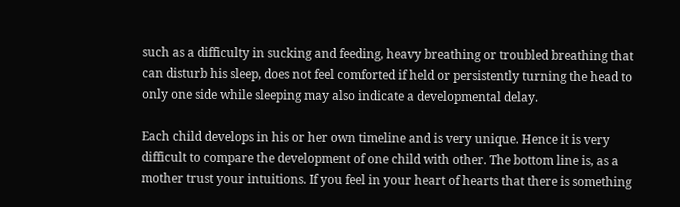such as a difficulty in sucking and feeding, heavy breathing or troubled breathing that can disturb his sleep, does not feel comforted if held or persistently turning the head to only one side while sleeping may also indicate a developmental delay.

Each child develops in his or her own timeline and is very unique. Hence it is very difficult to compare the development of one child with other. The bottom line is, as a mother trust your intuitions. If you feel in your heart of hearts that there is something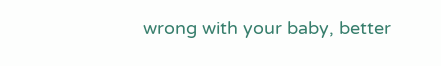wrong with your baby, better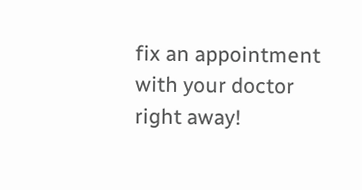fix an appointment with your doctor right away!